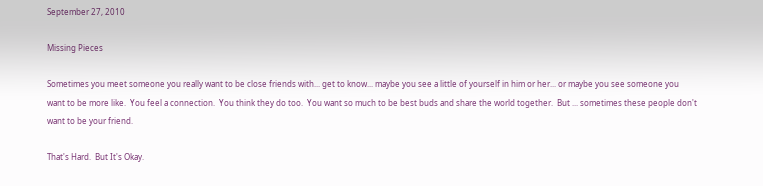September 27, 2010

Missing Pieces

Sometimes you meet someone you really want to be close friends with... get to know... maybe you see a little of yourself in him or her... or maybe you see someone you want to be more like.  You feel a connection.  You think they do too.  You want so much to be best buds and share the world together.  But ... sometimes these people don't want to be your friend.

That's Hard.  But It's Okay.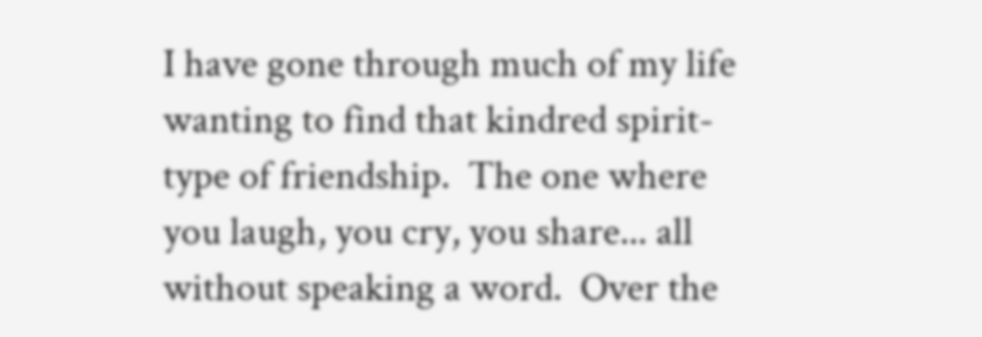I have gone through much of my life wanting to find that kindred spirit-type of friendship.  The one where you laugh, you cry, you share... all without speaking a word.  Over the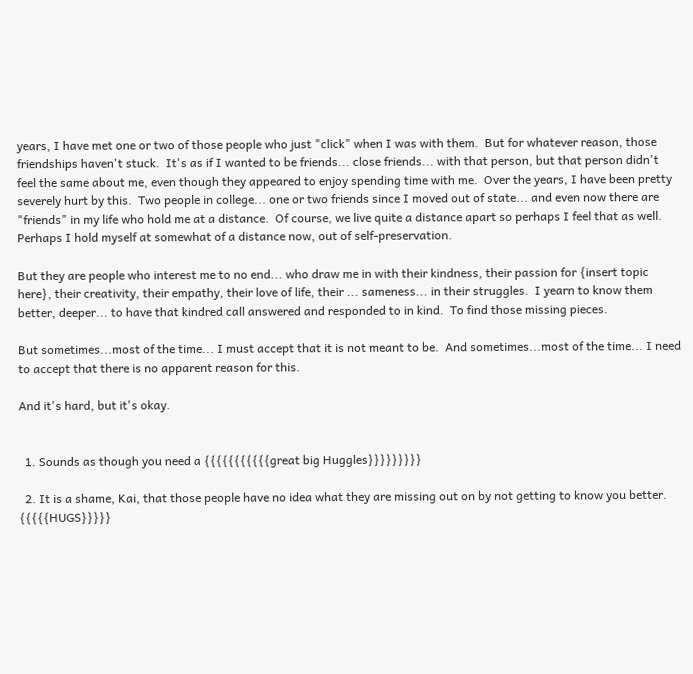years, I have met one or two of those people who just "click" when I was with them.  But for whatever reason, those friendships haven't stuck.  It's as if I wanted to be friends... close friends... with that person, but that person didn't feel the same about me, even though they appeared to enjoy spending time with me.  Over the years, I have been pretty severely hurt by this.  Two people in college... one or two friends since I moved out of state... and even now there are "friends" in my life who hold me at a distance.  Of course, we live quite a distance apart so perhaps I feel that as well.  Perhaps I hold myself at somewhat of a distance now, out of self-preservation.

But they are people who interest me to no end... who draw me in with their kindness, their passion for {insert topic here}, their creativity, their empathy, their love of life, their ... sameness... in their struggles.  I yearn to know them better, deeper... to have that kindred call answered and responded to in kind.  To find those missing pieces.

But sometimes...most of the time... I must accept that it is not meant to be.  And sometimes...most of the time... I need to accept that there is no apparent reason for this.

And it's hard, but it's okay.


  1. Sounds as though you need a {{{{{{{{{{{great big Huggles}}}}}}}}}

  2. It is a shame, Kai, that those people have no idea what they are missing out on by not getting to know you better. {{{{{HUGS}}}}}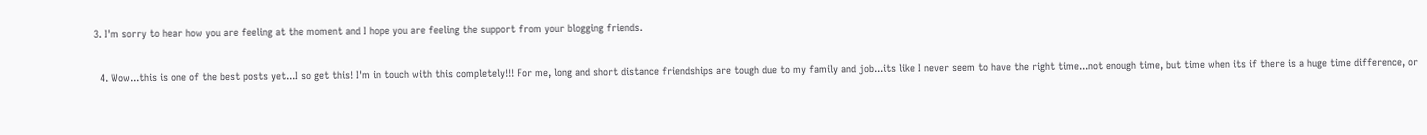3. I'm sorry to hear how you are feeling at the moment and I hope you are feeling the support from your blogging friends.

  4. Wow...this is one of the best posts yet...I so get this! I'm in touch with this completely!!! For me, long and short distance friendships are tough due to my family and job...its like I never seem to have the right time...not enough time, but time when its if there is a huge time difference, or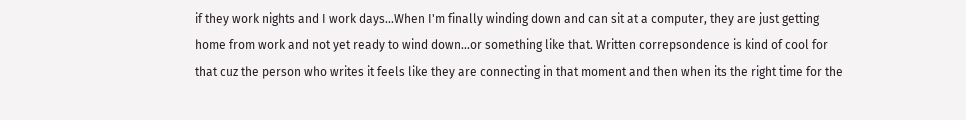if they work nights and I work days...When I'm finally winding down and can sit at a computer, they are just getting home from work and not yet ready to wind down...or something like that. Written correpsondence is kind of cool for that cuz the person who writes it feels like they are connecting in that moment and then when its the right time for the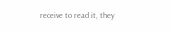receive to read it, they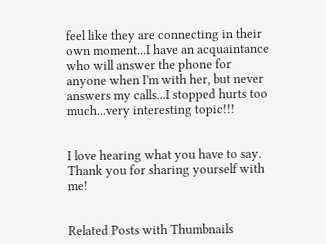feel like they are connecting in their own moment...I have an acquaintance who will answer the phone for anyone when I'm with her, but never answers my calls...I stopped hurts too much...very interesting topic!!!


I love hearing what you have to say. Thank you for sharing yourself with me!


Related Posts with Thumbnails